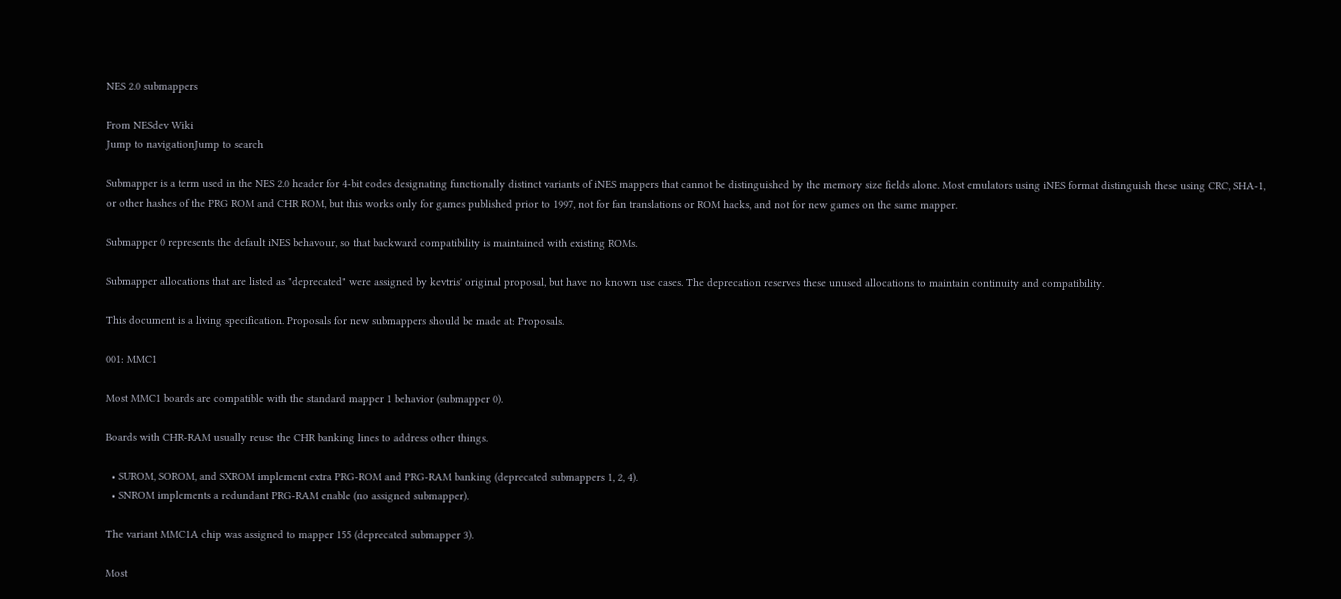NES 2.0 submappers

From NESdev Wiki
Jump to navigationJump to search

Submapper is a term used in the NES 2.0 header for 4-bit codes designating functionally distinct variants of iNES mappers that cannot be distinguished by the memory size fields alone. Most emulators using iNES format distinguish these using CRC, SHA-1, or other hashes of the PRG ROM and CHR ROM, but this works only for games published prior to 1997, not for fan translations or ROM hacks, and not for new games on the same mapper.

Submapper 0 represents the default iNES behavour, so that backward compatibility is maintained with existing ROMs.

Submapper allocations that are listed as "deprecated" were assigned by kevtris' original proposal, but have no known use cases. The deprecation reserves these unused allocations to maintain continuity and compatibility.

This document is a living specification. Proposals for new submappers should be made at: Proposals.

001: MMC1

Most MMC1 boards are compatible with the standard mapper 1 behavior (submapper 0).

Boards with CHR-RAM usually reuse the CHR banking lines to address other things.

  • SUROM, SOROM, and SXROM implement extra PRG-ROM and PRG-RAM banking (deprecated submappers 1, 2, 4).
  • SNROM implements a redundant PRG-RAM enable (no assigned submapper).

The variant MMC1A chip was assigned to mapper 155 (deprecated submapper 3).

Most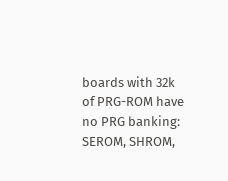boards with 32k of PRG-ROM have no PRG banking: SEROM, SHROM,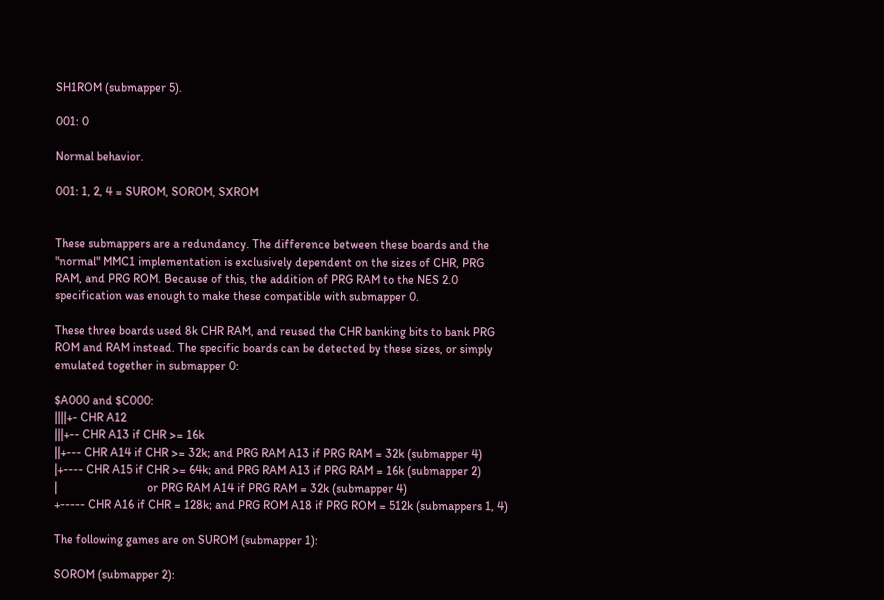SH1ROM (submapper 5).

001: 0

Normal behavior.

001: 1, 2, 4 = SUROM, SOROM, SXROM


These submappers are a redundancy. The difference between these boards and the "normal" MMC1 implementation is exclusively dependent on the sizes of CHR, PRG RAM, and PRG ROM. Because of this, the addition of PRG RAM to the NES 2.0 specification was enough to make these compatible with submapper 0.

These three boards used 8k CHR RAM, and reused the CHR banking bits to bank PRG ROM and RAM instead. The specific boards can be detected by these sizes, or simply emulated together in submapper 0:

$A000 and $C000:
||||+- CHR A12
|||+-- CHR A13 if CHR >= 16k
||+--- CHR A14 if CHR >= 32k; and PRG RAM A13 if PRG RAM = 32k (submapper 4)
|+---- CHR A15 if CHR >= 64k; and PRG RAM A13 if PRG RAM = 16k (submapper 2)
|                              or PRG RAM A14 if PRG RAM = 32k (submapper 4)
+----- CHR A16 if CHR = 128k; and PRG ROM A18 if PRG ROM = 512k (submappers 1, 4)

The following games are on SUROM (submapper 1):

SOROM (submapper 2):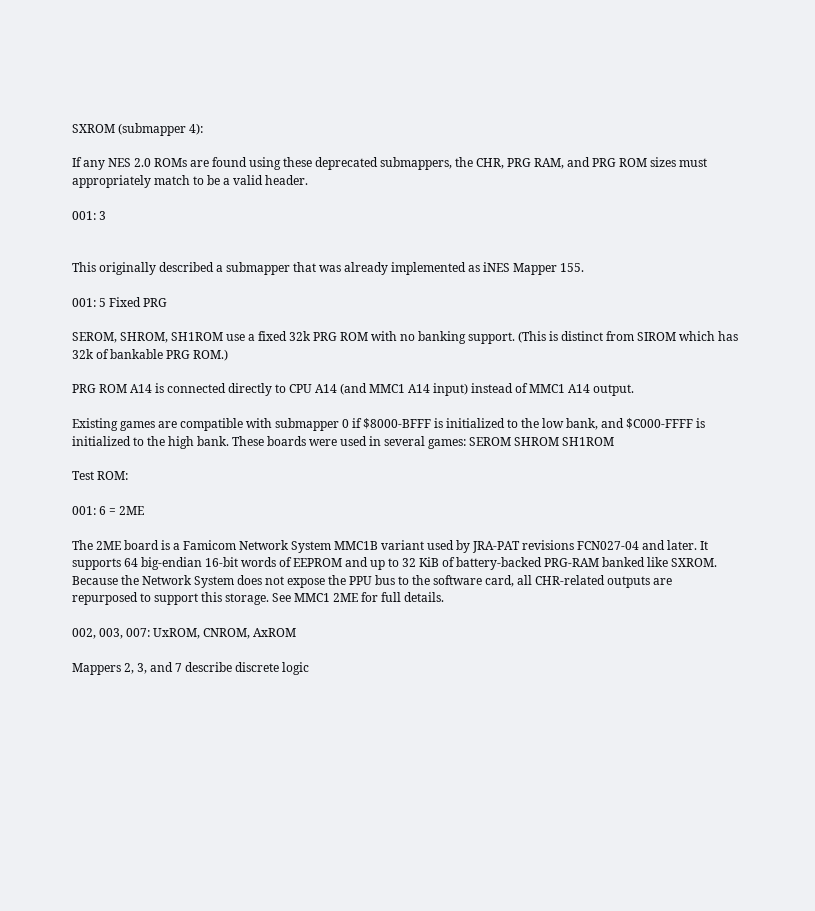SXROM (submapper 4):

If any NES 2.0 ROMs are found using these deprecated submappers, the CHR, PRG RAM, and PRG ROM sizes must appropriately match to be a valid header.

001: 3


This originally described a submapper that was already implemented as iNES Mapper 155.

001: 5 Fixed PRG

SEROM, SHROM, SH1ROM use a fixed 32k PRG ROM with no banking support. (This is distinct from SIROM which has 32k of bankable PRG ROM.)

PRG ROM A14 is connected directly to CPU A14 (and MMC1 A14 input) instead of MMC1 A14 output.

Existing games are compatible with submapper 0 if $8000-BFFF is initialized to the low bank, and $C000-FFFF is initialized to the high bank. These boards were used in several games: SEROM SHROM SH1ROM

Test ROM:

001: 6 = 2ME

The 2ME board is a Famicom Network System MMC1B variant used by JRA-PAT revisions FCN027-04 and later. It supports 64 big-endian 16-bit words of EEPROM and up to 32 KiB of battery-backed PRG-RAM banked like SXROM. Because the Network System does not expose the PPU bus to the software card, all CHR-related outputs are repurposed to support this storage. See MMC1 2ME for full details.

002, 003, 007: UxROM, CNROM, AxROM

Mappers 2, 3, and 7 describe discrete logic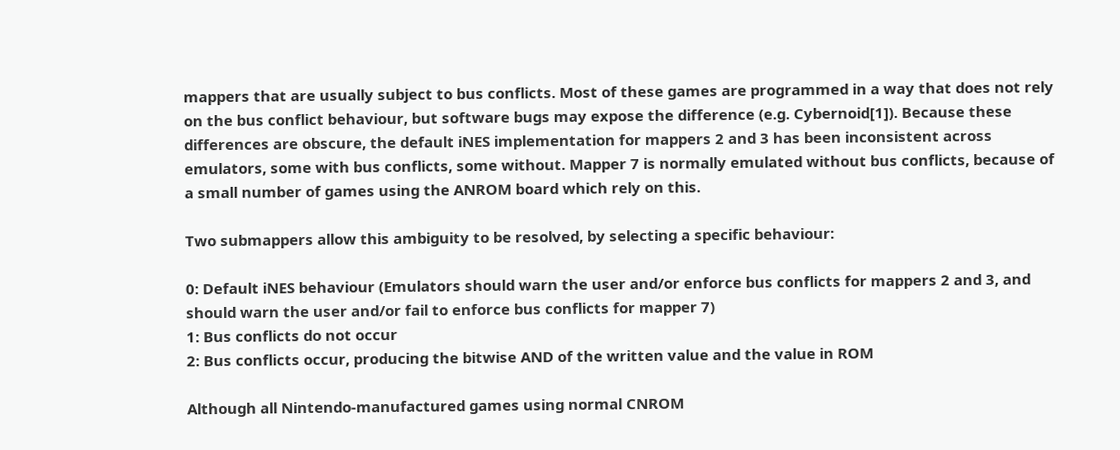mappers that are usually subject to bus conflicts. Most of these games are programmed in a way that does not rely on the bus conflict behaviour, but software bugs may expose the difference (e.g. Cybernoid[1]). Because these differences are obscure, the default iNES implementation for mappers 2 and 3 has been inconsistent across emulators, some with bus conflicts, some without. Mapper 7 is normally emulated without bus conflicts, because of a small number of games using the ANROM board which rely on this.

Two submappers allow this ambiguity to be resolved, by selecting a specific behaviour:

0: Default iNES behaviour (Emulators should warn the user and/or enforce bus conflicts for mappers 2 and 3, and should warn the user and/or fail to enforce bus conflicts for mapper 7)
1: Bus conflicts do not occur
2: Bus conflicts occur, producing the bitwise AND of the written value and the value in ROM

Although all Nintendo-manufactured games using normal CNROM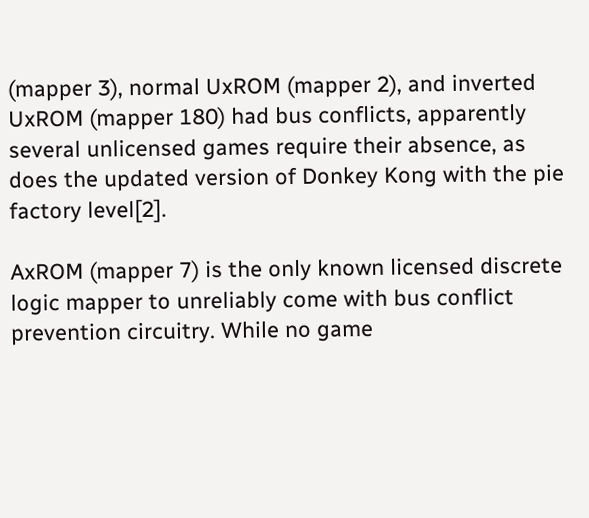(mapper 3), normal UxROM (mapper 2), and inverted UxROM (mapper 180) had bus conflicts, apparently several unlicensed games require their absence, as does the updated version of Donkey Kong with the pie factory level[2].

AxROM (mapper 7) is the only known licensed discrete logic mapper to unreliably come with bus conflict prevention circuitry. While no game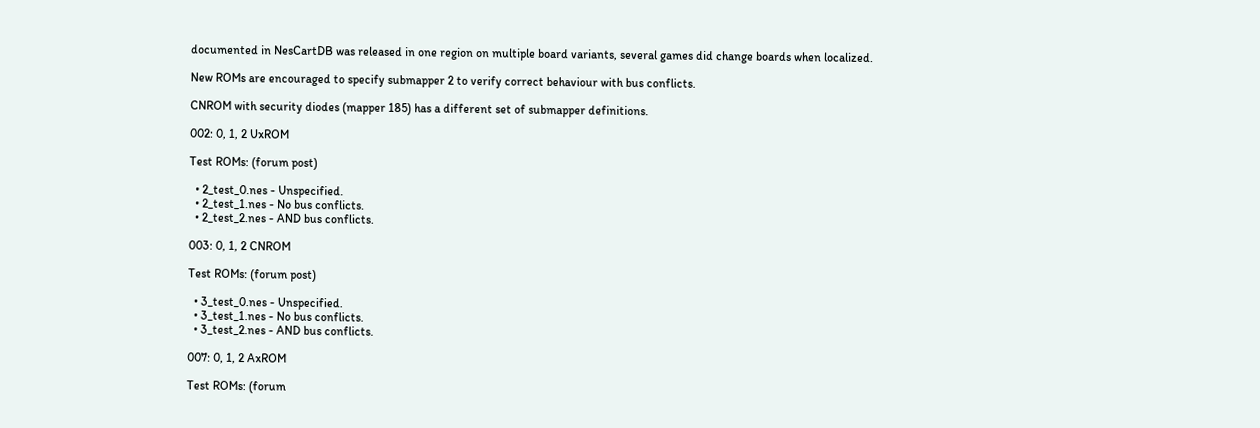documented in NesCartDB was released in one region on multiple board variants, several games did change boards when localized.

New ROMs are encouraged to specify submapper 2 to verify correct behaviour with bus conflicts.

CNROM with security diodes (mapper 185) has a different set of submapper definitions.

002: 0, 1, 2 UxROM

Test ROMs: (forum post)

  • 2_test_0.nes - Unspecified.
  • 2_test_1.nes - No bus conflicts.
  • 2_test_2.nes - AND bus conflicts.

003: 0, 1, 2 CNROM

Test ROMs: (forum post)

  • 3_test_0.nes - Unspecified.
  • 3_test_1.nes - No bus conflicts.
  • 3_test_2.nes - AND bus conflicts.

007: 0, 1, 2 AxROM

Test ROMs: (forum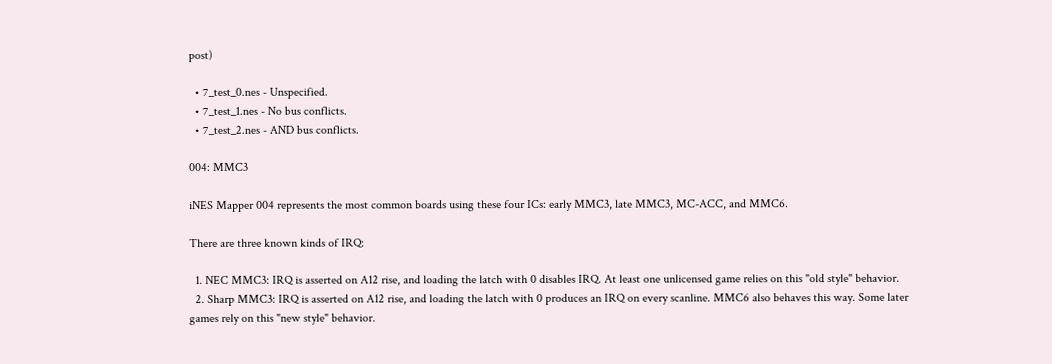post)

  • 7_test_0.nes - Unspecified.
  • 7_test_1.nes - No bus conflicts.
  • 7_test_2.nes - AND bus conflicts.

004: MMC3

iNES Mapper 004 represents the most common boards using these four ICs: early MMC3, late MMC3, MC-ACC, and MMC6.

There are three known kinds of IRQ:

  1. NEC MMC3: IRQ is asserted on A12 rise, and loading the latch with 0 disables IRQ. At least one unlicensed game relies on this "old style" behavior.
  2. Sharp MMC3: IRQ is asserted on A12 rise, and loading the latch with 0 produces an IRQ on every scanline. MMC6 also behaves this way. Some later games rely on this "new style" behavior.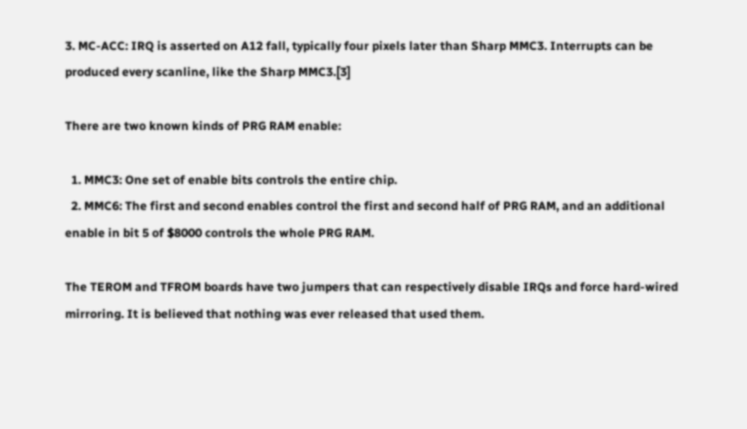3. MC-ACC: IRQ is asserted on A12 fall, typically four pixels later than Sharp MMC3. Interrupts can be produced every scanline, like the Sharp MMC3.[3]

There are two known kinds of PRG RAM enable:

  1. MMC3: One set of enable bits controls the entire chip.
  2. MMC6: The first and second enables control the first and second half of PRG RAM, and an additional enable in bit 5 of $8000 controls the whole PRG RAM.

The TEROM and TFROM boards have two jumpers that can respectively disable IRQs and force hard-wired mirroring. It is believed that nothing was ever released that used them.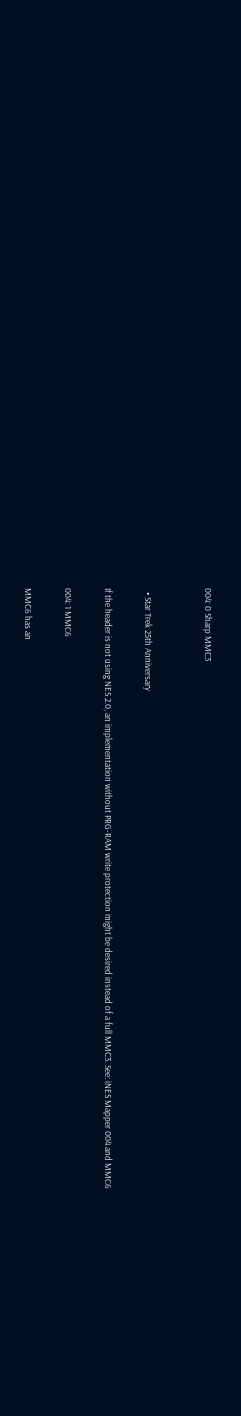004: 0 Sharp MMC3


  • Star Trek 25th Anniversary

If the header is not using NES 2.0, an implementation without PRG-RAM write protection might be desired instead of a full MMC3. See: iNES Mapper 004 and MMC6

004: 1 MMC6

MMC6 has an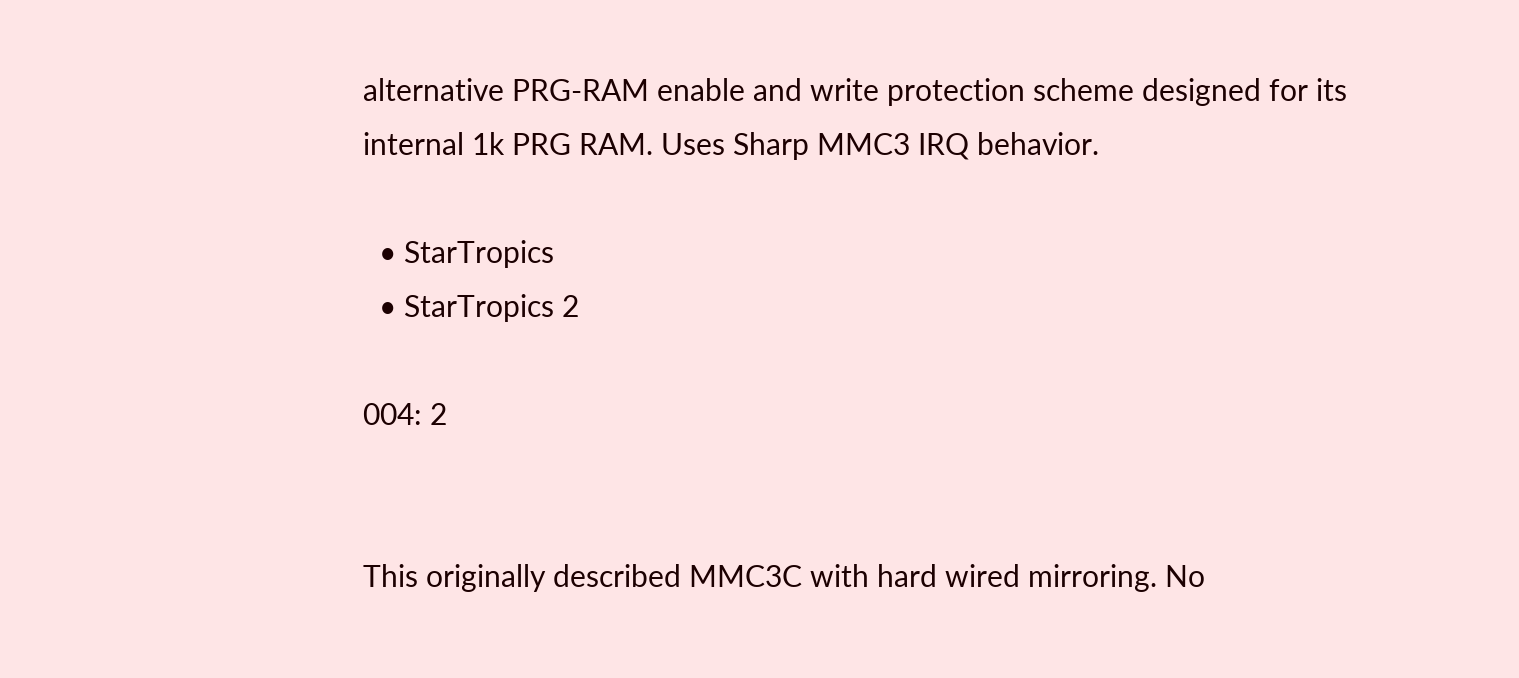alternative PRG-RAM enable and write protection scheme designed for its internal 1k PRG RAM. Uses Sharp MMC3 IRQ behavior.

  • StarTropics
  • StarTropics 2

004: 2


This originally described MMC3C with hard wired mirroring. No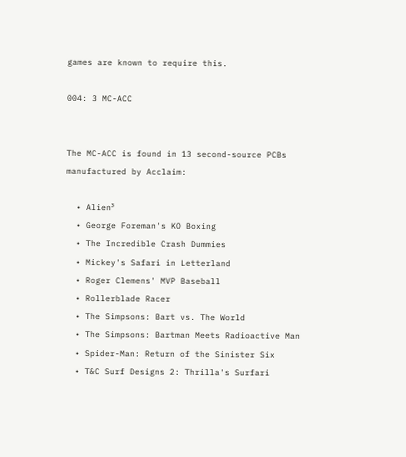games are known to require this.

004: 3 MC-ACC


The MC-ACC is found in 13 second-source PCBs manufactured by Acclaim:

  • Alien³
  • George Foreman's KO Boxing
  • The Incredible Crash Dummies
  • Mickey's Safari in Letterland
  • Roger Clemens' MVP Baseball
  • Rollerblade Racer
  • The Simpsons: Bart vs. The World
  • The Simpsons: Bartman Meets Radioactive Man
  • Spider-Man: Return of the Sinister Six
  • T&C Surf Designs 2: Thrilla's Surfari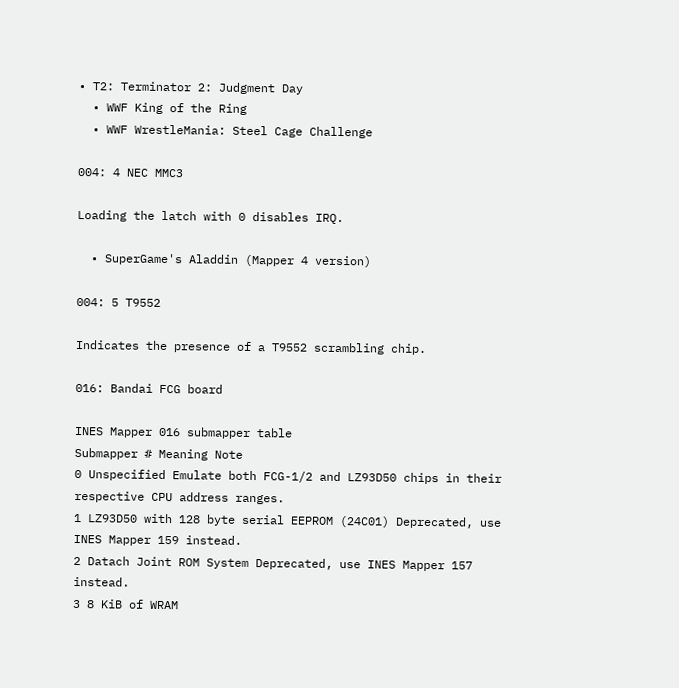• T2: Terminator 2: Judgment Day
  • WWF King of the Ring
  • WWF WrestleMania: Steel Cage Challenge

004: 4 NEC MMC3

Loading the latch with 0 disables IRQ.

  • SuperGame's Aladdin (Mapper 4 version)

004: 5 T9552

Indicates the presence of a T9552 scrambling chip.

016: Bandai FCG board

INES Mapper 016 submapper table
Submapper # Meaning Note
0 Unspecified Emulate both FCG-1/2 and LZ93D50 chips in their respective CPU address ranges.
1 LZ93D50 with 128 byte serial EEPROM (24C01) Deprecated, use INES Mapper 159 instead.
2 Datach Joint ROM System Deprecated, use INES Mapper 157 instead.
3 8 KiB of WRAM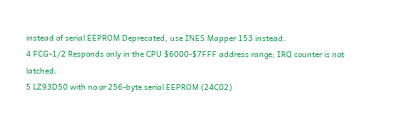instead of serial EEPROM Deprecated, use INES Mapper 153 instead.
4 FCG-1/2 Responds only in the CPU $6000-$7FFF address range; IRQ counter is not latched.
5 LZ93D50 with no or 256-byte serial EEPROM (24C02)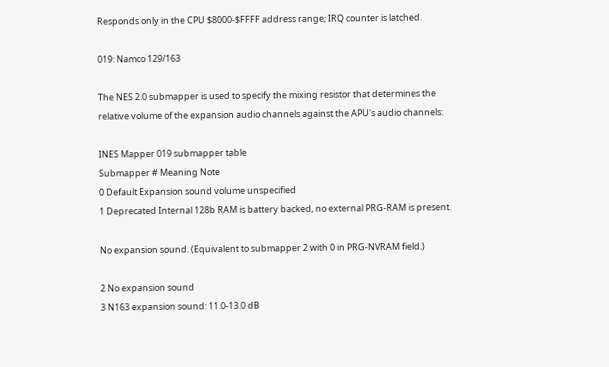Responds only in the CPU $8000-$FFFF address range; IRQ counter is latched.

019: Namco 129/163

The NES 2.0 submapper is used to specify the mixing resistor that determines the relative volume of the expansion audio channels against the APU's audio channels:

INES Mapper 019 submapper table
Submapper # Meaning Note
0 Default Expansion sound volume unspecified
1 Deprecated Internal 128b RAM is battery backed, no external PRG-RAM is present.

No expansion sound. (Equivalent to submapper 2 with 0 in PRG-NVRAM field.)

2 No expansion sound
3 N163 expansion sound: 11.0-13.0 dB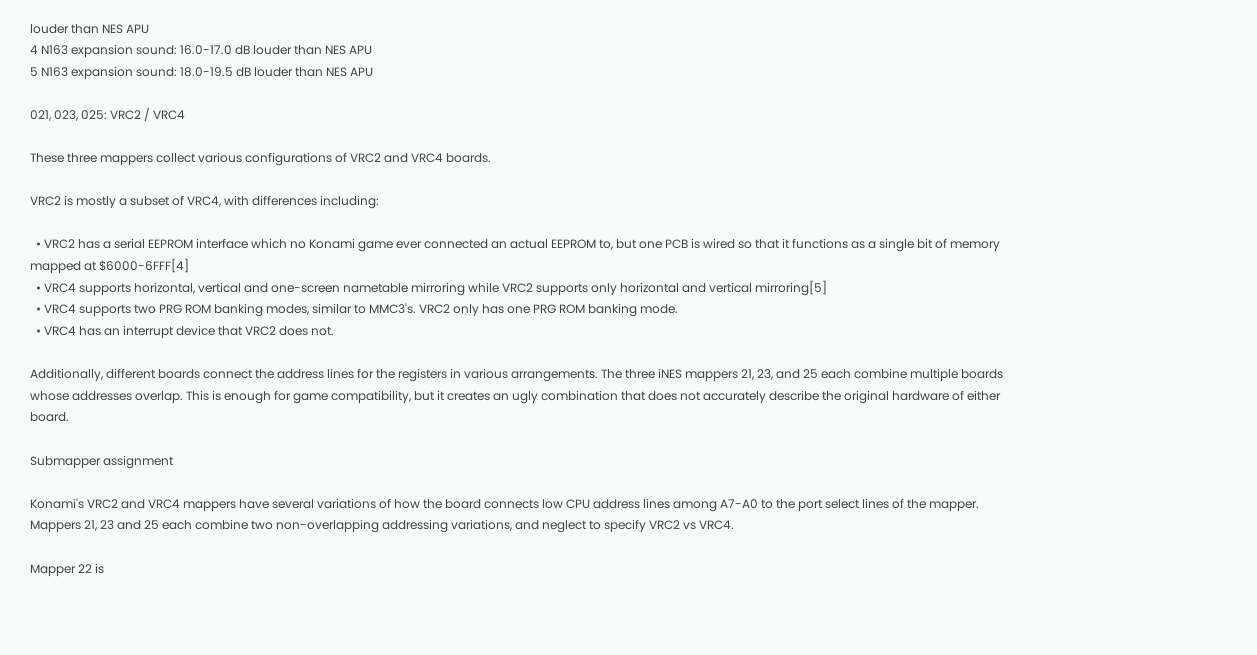louder than NES APU
4 N163 expansion sound: 16.0-17.0 dB louder than NES APU
5 N163 expansion sound: 18.0-19.5 dB louder than NES APU

021, 023, 025: VRC2 / VRC4

These three mappers collect various configurations of VRC2 and VRC4 boards.

VRC2 is mostly a subset of VRC4, with differences including:

  • VRC2 has a serial EEPROM interface which no Konami game ever connected an actual EEPROM to, but one PCB is wired so that it functions as a single bit of memory mapped at $6000-6FFF[4]
  • VRC4 supports horizontal, vertical and one-screen nametable mirroring while VRC2 supports only horizontal and vertical mirroring[5]
  • VRC4 supports two PRG ROM banking modes, similar to MMC3's. VRC2 only has one PRG ROM banking mode.
  • VRC4 has an interrupt device that VRC2 does not.

Additionally, different boards connect the address lines for the registers in various arrangements. The three iNES mappers 21, 23, and 25 each combine multiple boards whose addresses overlap. This is enough for game compatibility, but it creates an ugly combination that does not accurately describe the original hardware of either board.

Submapper assignment

Konami's VRC2 and VRC4 mappers have several variations of how the board connects low CPU address lines among A7-A0 to the port select lines of the mapper. Mappers 21, 23 and 25 each combine two non-overlapping addressing variations, and neglect to specify VRC2 vs VRC4.

Mapper 22 is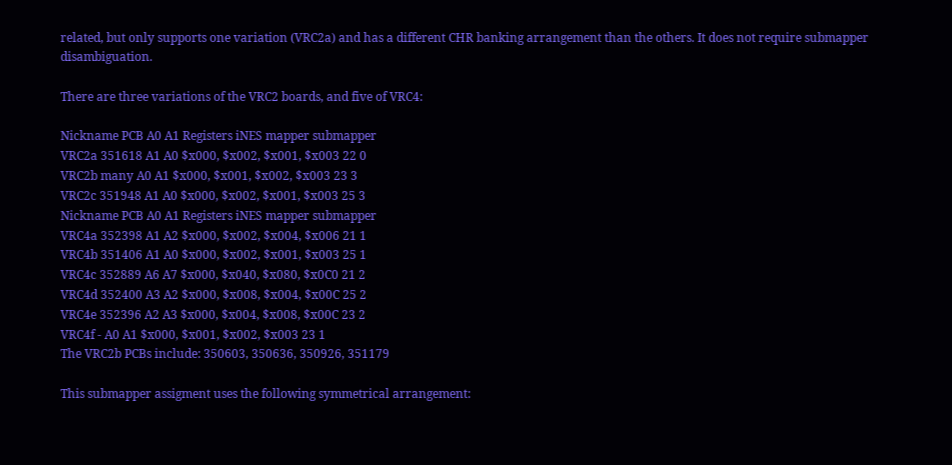related, but only supports one variation (VRC2a) and has a different CHR banking arrangement than the others. It does not require submapper disambiguation.

There are three variations of the VRC2 boards, and five of VRC4:

Nickname PCB A0 A1 Registers iNES mapper submapper
VRC2a 351618 A1 A0 $x000, $x002, $x001, $x003 22 0
VRC2b many A0 A1 $x000, $x001, $x002, $x003 23 3
VRC2c 351948 A1 A0 $x000, $x002, $x001, $x003 25 3
Nickname PCB A0 A1 Registers iNES mapper submapper
VRC4a 352398 A1 A2 $x000, $x002, $x004, $x006 21 1
VRC4b 351406 A1 A0 $x000, $x002, $x001, $x003 25 1
VRC4c 352889 A6 A7 $x000, $x040, $x080, $x0C0 21 2
VRC4d 352400 A3 A2 $x000, $x008, $x004, $x00C 25 2
VRC4e 352396 A2 A3 $x000, $x004, $x008, $x00C 23 2
VRC4f - A0 A1 $x000, $x001, $x002, $x003 23 1
The VRC2b PCBs include: 350603, 350636, 350926, 351179

This submapper assigment uses the following symmetrical arrangement: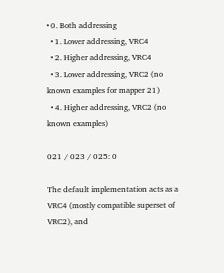• 0. Both addressing
  • 1. Lower addressing, VRC4
  • 2. Higher addressing, VRC4
  • 3. Lower addressing, VRC2 (no known examples for mapper 21)
  • 4. Higher addressing, VRC2 (no known examples)

021 / 023 / 025: 0

The default implementation acts as a VRC4 (mostly compatible superset of VRC2), and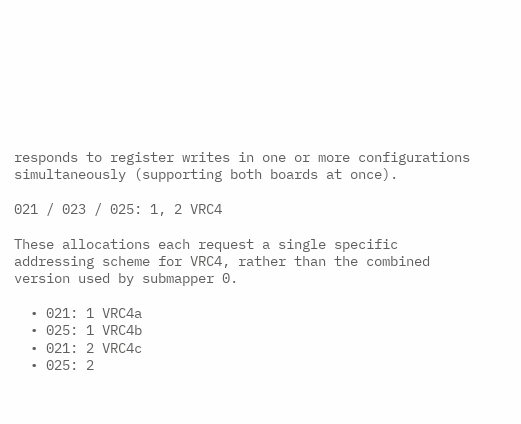responds to register writes in one or more configurations simultaneously (supporting both boards at once).

021 / 023 / 025: 1, 2 VRC4

These allocations each request a single specific addressing scheme for VRC4, rather than the combined version used by submapper 0.

  • 021: 1 VRC4a
  • 025: 1 VRC4b
  • 021: 2 VRC4c
  • 025: 2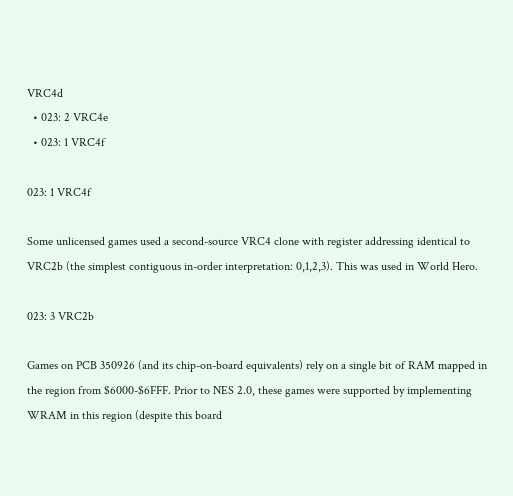VRC4d
  • 023: 2 VRC4e
  • 023: 1 VRC4f

023: 1 VRC4f

Some unlicensed games used a second-source VRC4 clone with register addressing identical to VRC2b (the simplest contiguous in-order interpretation: 0,1,2,3). This was used in World Hero.

023: 3 VRC2b

Games on PCB 350926 (and its chip-on-board equivalents) rely on a single bit of RAM mapped in the region from $6000-$6FFF. Prior to NES 2.0, these games were supported by implementing WRAM in this region (despite this board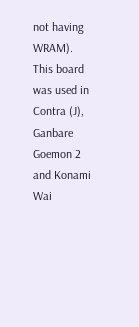not having WRAM). This board was used in Contra (J), Ganbare Goemon 2 and Konami Wai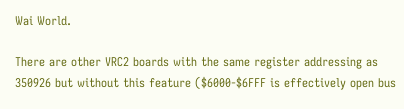Wai World.

There are other VRC2 boards with the same register addressing as 350926 but without this feature ($6000-$6FFF is effectively open bus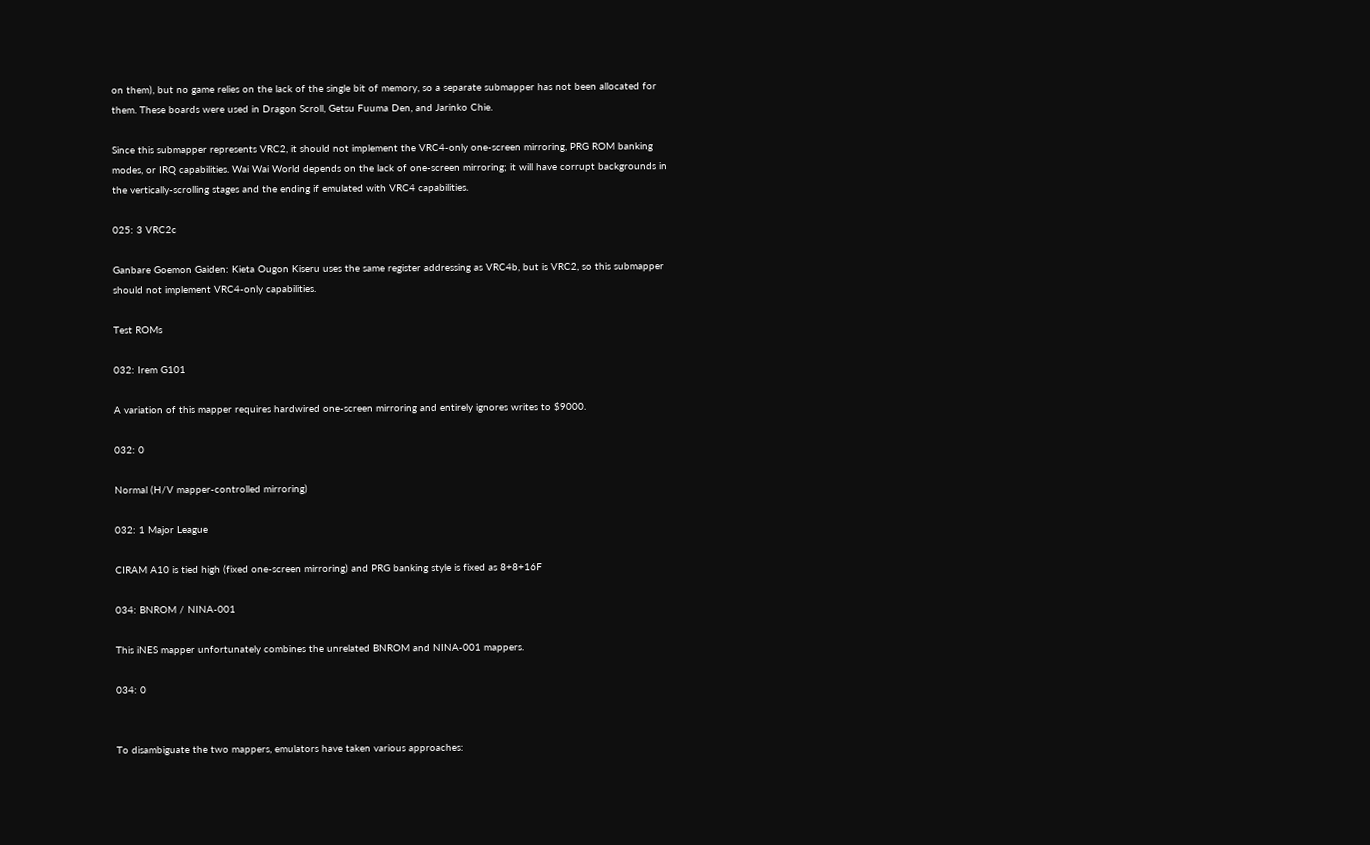on them), but no game relies on the lack of the single bit of memory, so a separate submapper has not been allocated for them. These boards were used in Dragon Scroll, Getsu Fuuma Den, and Jarinko Chie.

Since this submapper represents VRC2, it should not implement the VRC4-only one-screen mirroring, PRG ROM banking modes, or IRQ capabilities. Wai Wai World depends on the lack of one-screen mirroring; it will have corrupt backgrounds in the vertically-scrolling stages and the ending if emulated with VRC4 capabilities.

025: 3 VRC2c

Ganbare Goemon Gaiden: Kieta Ougon Kiseru uses the same register addressing as VRC4b, but is VRC2, so this submapper should not implement VRC4-only capabilities.

Test ROMs

032: Irem G101

A variation of this mapper requires hardwired one-screen mirroring and entirely ignores writes to $9000.

032: 0

Normal (H/V mapper-controlled mirroring)

032: 1 Major League

CIRAM A10 is tied high (fixed one-screen mirroring) and PRG banking style is fixed as 8+8+16F

034: BNROM / NINA-001

This iNES mapper unfortunately combines the unrelated BNROM and NINA-001 mappers.

034: 0


To disambiguate the two mappers, emulators have taken various approaches: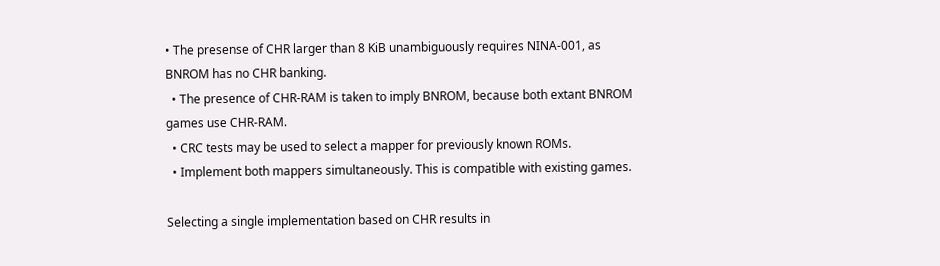• The presense of CHR larger than 8 KiB unambiguously requires NINA-001, as BNROM has no CHR banking.
  • The presence of CHR-RAM is taken to imply BNROM, because both extant BNROM games use CHR-RAM.
  • CRC tests may be used to select a mapper for previously known ROMs.
  • Implement both mappers simultaneously. This is compatible with existing games.

Selecting a single implementation based on CHR results in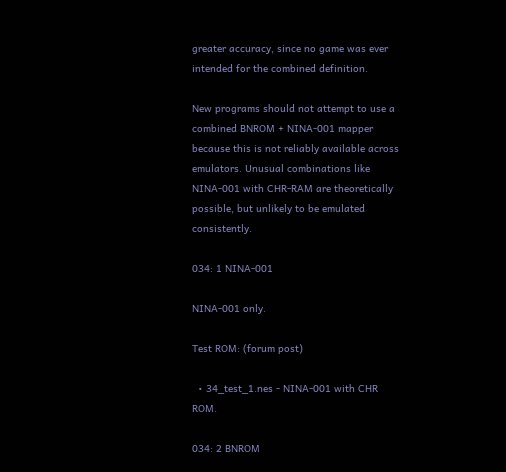greater accuracy, since no game was ever intended for the combined definition.

New programs should not attempt to use a combined BNROM + NINA-001 mapper because this is not reliably available across emulators. Unusual combinations like NINA-001 with CHR-RAM are theoretically possible, but unlikely to be emulated consistently.

034: 1 NINA-001

NINA-001 only.

Test ROM: (forum post)

  • 34_test_1.nes - NINA-001 with CHR ROM.

034: 2 BNROM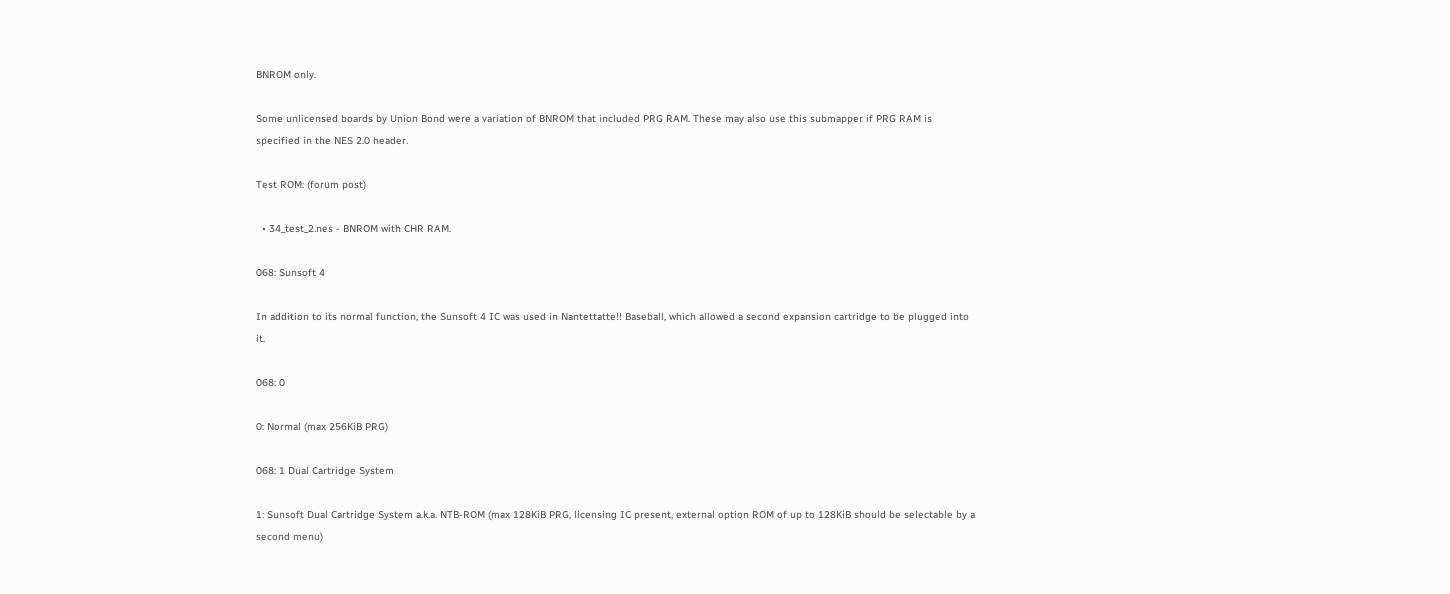BNROM only.

Some unlicensed boards by Union Bond were a variation of BNROM that included PRG RAM. These may also use this submapper if PRG RAM is specified in the NES 2.0 header.

Test ROM: (forum post)

  • 34_test_2.nes - BNROM with CHR RAM.

068: Sunsoft 4

In addition to its normal function, the Sunsoft 4 IC was used in Nantettatte!! Baseball, which allowed a second expansion cartridge to be plugged into it.

068: 0

0: Normal (max 256KiB PRG)

068: 1 Dual Cartridge System

1: Sunsoft Dual Cartridge System a.k.a. NTB-ROM (max 128KiB PRG, licensing IC present, external option ROM of up to 128KiB should be selectable by a second menu)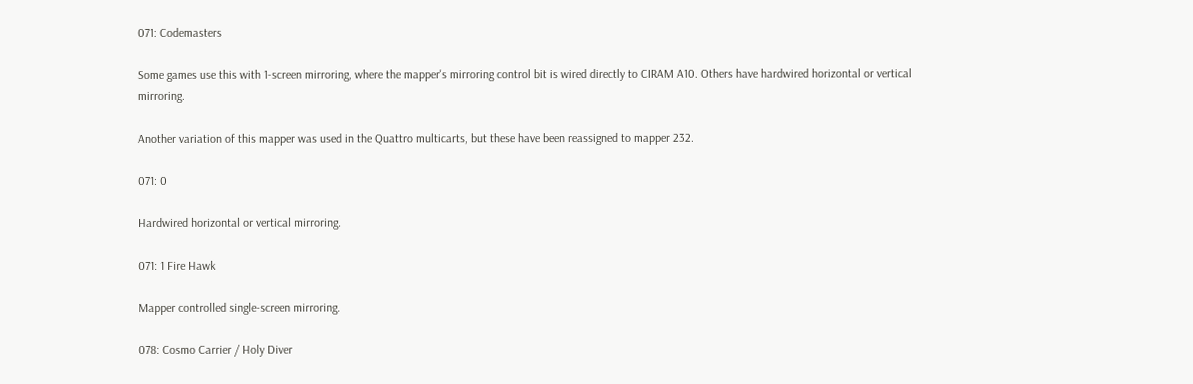071: Codemasters

Some games use this with 1-screen mirroring, where the mapper's mirroring control bit is wired directly to CIRAM A10. Others have hardwired horizontal or vertical mirroring.

Another variation of this mapper was used in the Quattro multicarts, but these have been reassigned to mapper 232.

071: 0

Hardwired horizontal or vertical mirroring.

071: 1 Fire Hawk

Mapper controlled single-screen mirroring.

078: Cosmo Carrier / Holy Diver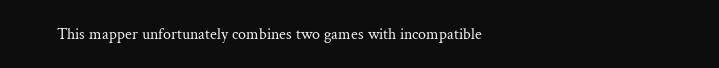This mapper unfortunately combines two games with incompatible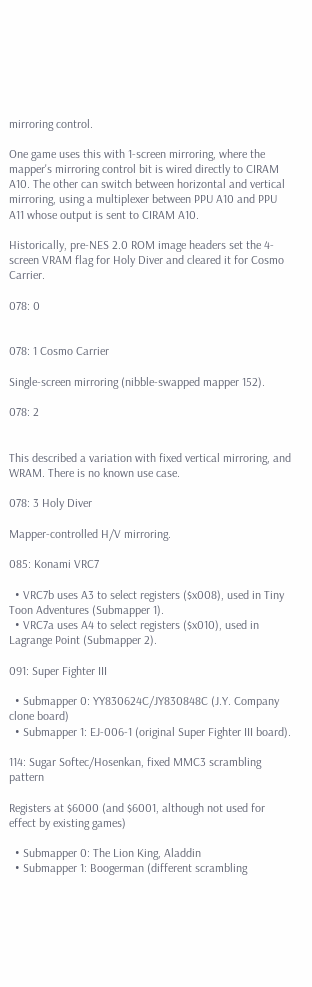mirroring control.

One game uses this with 1-screen mirroring, where the mapper's mirroring control bit is wired directly to CIRAM A10. The other can switch between horizontal and vertical mirroring, using a multiplexer between PPU A10 and PPU A11 whose output is sent to CIRAM A10.

Historically, pre-NES 2.0 ROM image headers set the 4-screen VRAM flag for Holy Diver and cleared it for Cosmo Carrier.

078: 0


078: 1 Cosmo Carrier

Single-screen mirroring (nibble-swapped mapper 152).

078: 2


This described a variation with fixed vertical mirroring, and WRAM. There is no known use case.

078: 3 Holy Diver

Mapper-controlled H/V mirroring.

085: Konami VRC7

  • VRC7b uses A3 to select registers ($x008), used in Tiny Toon Adventures (Submapper 1).
  • VRC7a uses A4 to select registers ($x010), used in Lagrange Point (Submapper 2).

091: Super Fighter III

  • Submapper 0: YY830624C/JY830848C (J.Y. Company clone board)
  • Submapper 1: EJ-006-1 (original Super Fighter III board).

114: Sugar Softec/Hosenkan, fixed MMC3 scrambling pattern

Registers at $6000 (and $6001, although not used for effect by existing games)

  • Submapper 0: The Lion King, Aladdin
  • Submapper 1: Boogerman (different scrambling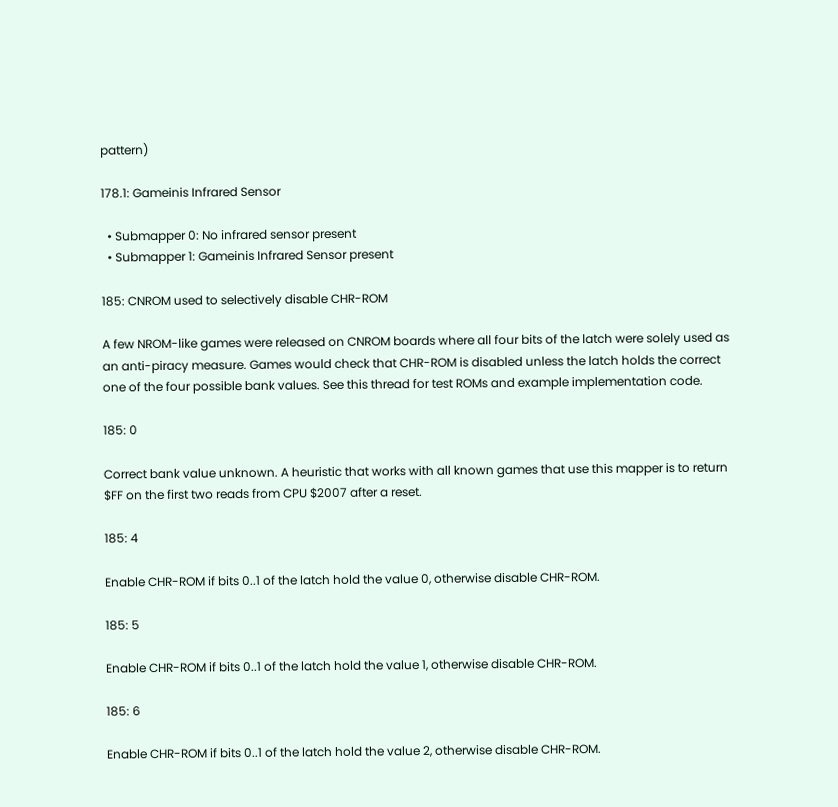pattern)

178.1: Gameinis Infrared Sensor

  • Submapper 0: No infrared sensor present
  • Submapper 1: Gameinis Infrared Sensor present

185: CNROM used to selectively disable CHR-ROM

A few NROM-like games were released on CNROM boards where all four bits of the latch were solely used as an anti-piracy measure. Games would check that CHR-ROM is disabled unless the latch holds the correct one of the four possible bank values. See this thread for test ROMs and example implementation code.

185: 0

Correct bank value unknown. A heuristic that works with all known games that use this mapper is to return $FF on the first two reads from CPU $2007 after a reset.

185: 4

Enable CHR-ROM if bits 0..1 of the latch hold the value 0, otherwise disable CHR-ROM.

185: 5

Enable CHR-ROM if bits 0..1 of the latch hold the value 1, otherwise disable CHR-ROM.

185: 6

Enable CHR-ROM if bits 0..1 of the latch hold the value 2, otherwise disable CHR-ROM.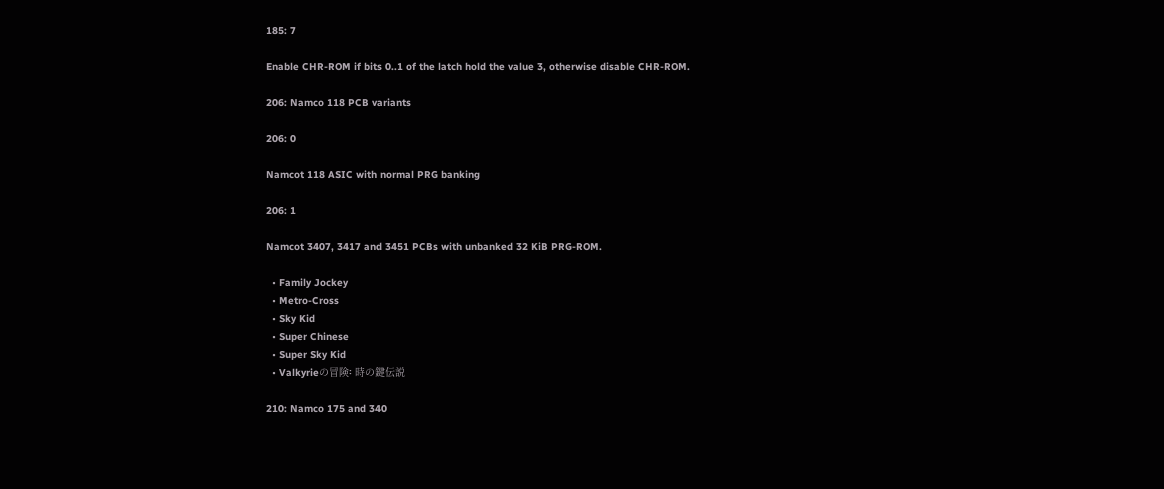185: 7

Enable CHR-ROM if bits 0..1 of the latch hold the value 3, otherwise disable CHR-ROM.

206: Namco 118 PCB variants

206: 0

Namcot 118 ASIC with normal PRG banking

206: 1

Namcot 3407, 3417 and 3451 PCBs with unbanked 32 KiB PRG-ROM.

  • Family Jockey
  • Metro-Cross
  • Sky Kid
  • Super Chinese
  • Super Sky Kid
  • Valkyrieの冒険꞉ 時の鍵伝説

210: Namco 175 and 340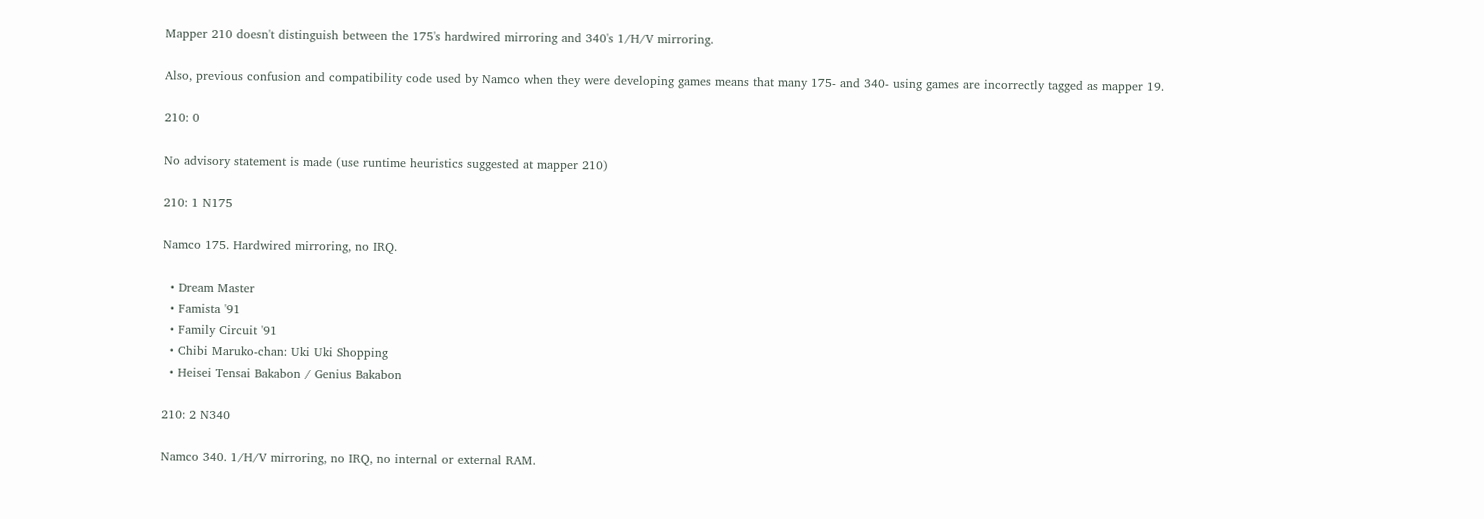Mapper 210 doesn't distinguish between the 175's hardwired mirroring and 340's 1/H/V mirroring.

Also, previous confusion and compatibility code used by Namco when they were developing games means that many 175- and 340- using games are incorrectly tagged as mapper 19.

210: 0

No advisory statement is made (use runtime heuristics suggested at mapper 210)

210: 1 N175

Namco 175. Hardwired mirroring, no IRQ.

  • Dream Master
  • Famista '91
  • Family Circuit '91
  • Chibi Maruko-chan: Uki Uki Shopping
  • Heisei Tensai Bakabon / Genius Bakabon

210: 2 N340

Namco 340. 1/H/V mirroring, no IRQ, no internal or external RAM.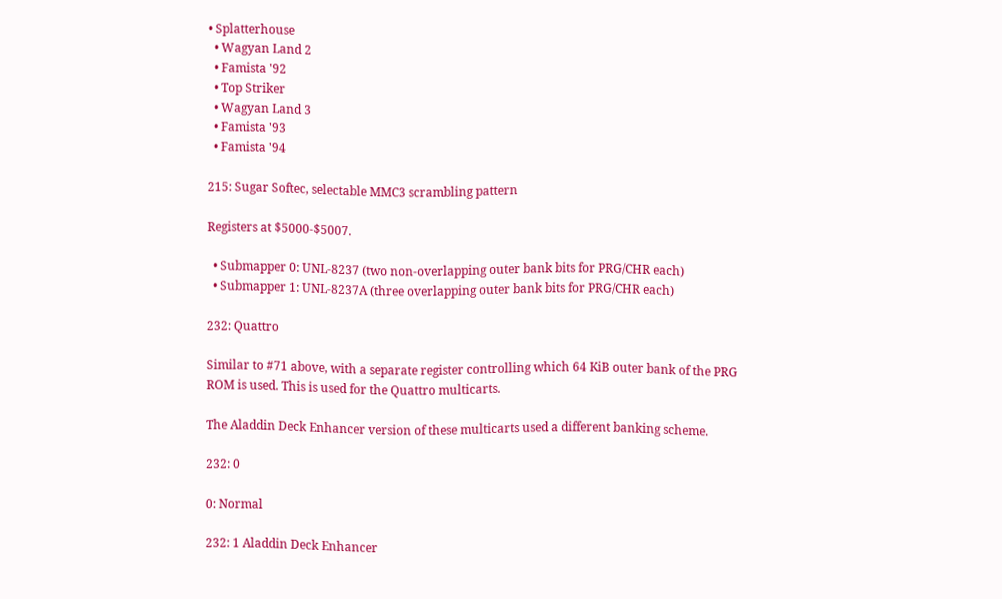• Splatterhouse
  • Wagyan Land 2
  • Famista '92
  • Top Striker
  • Wagyan Land 3
  • Famista '93
  • Famista '94

215: Sugar Softec, selectable MMC3 scrambling pattern

Registers at $5000-$5007.

  • Submapper 0: UNL-8237 (two non-overlapping outer bank bits for PRG/CHR each)
  • Submapper 1: UNL-8237A (three overlapping outer bank bits for PRG/CHR each)

232: Quattro

Similar to #71 above, with a separate register controlling which 64 KiB outer bank of the PRG ROM is used. This is used for the Quattro multicarts.

The Aladdin Deck Enhancer version of these multicarts used a different banking scheme.

232: 0

0: Normal

232: 1 Aladdin Deck Enhancer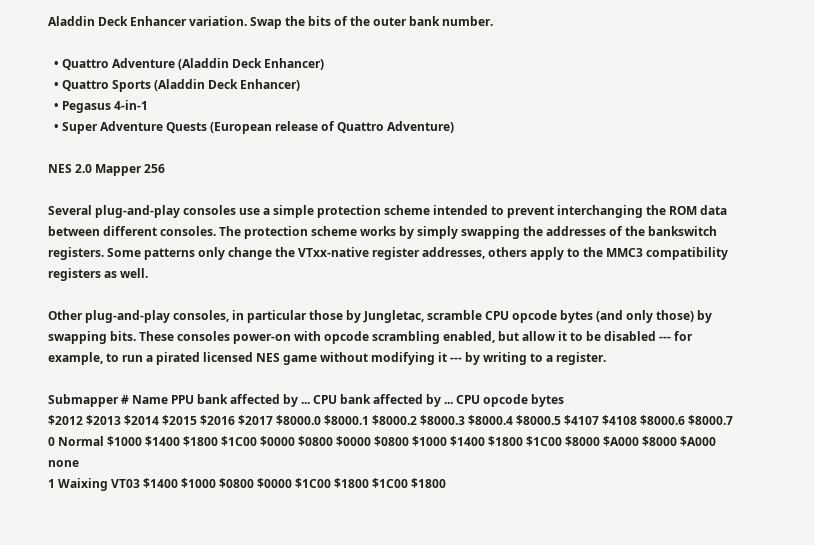Aladdin Deck Enhancer variation. Swap the bits of the outer bank number.

  • Quattro Adventure (Aladdin Deck Enhancer)
  • Quattro Sports (Aladdin Deck Enhancer)
  • Pegasus 4-in-1
  • Super Adventure Quests (European release of Quattro Adventure)

NES 2.0 Mapper 256

Several plug-and-play consoles use a simple protection scheme intended to prevent interchanging the ROM data between different consoles. The protection scheme works by simply swapping the addresses of the bankswitch registers. Some patterns only change the VTxx-native register addresses, others apply to the MMC3 compatibility registers as well.

Other plug-and-play consoles, in particular those by Jungletac, scramble CPU opcode bytes (and only those) by swapping bits. These consoles power-on with opcode scrambling enabled, but allow it to be disabled --- for example, to run a pirated licensed NES game without modifying it --- by writing to a register.

Submapper # Name PPU bank affected by ... CPU bank affected by ... CPU opcode bytes
$2012 $2013 $2014 $2015 $2016 $2017 $8000.0 $8000.1 $8000.2 $8000.3 $8000.4 $8000.5 $4107 $4108 $8000.6 $8000.7
0 Normal $1000 $1400 $1800 $1C00 $0000 $0800 $0000 $0800 $1000 $1400 $1800 $1C00 $8000 $A000 $8000 $A000 none
1 Waixing VT03 $1400 $1000 $0800 $0000 $1C00 $1800 $1C00 $1800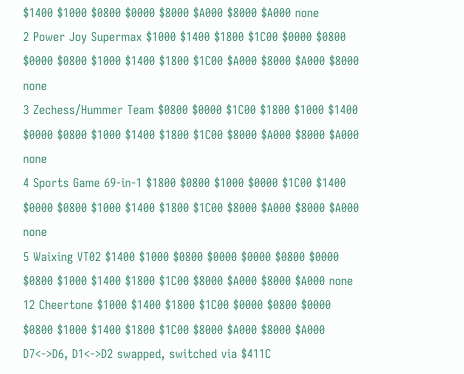$1400 $1000 $0800 $0000 $8000 $A000 $8000 $A000 none
2 Power Joy Supermax $1000 $1400 $1800 $1C00 $0000 $0800 $0000 $0800 $1000 $1400 $1800 $1C00 $A000 $8000 $A000 $8000 none
3 Zechess/Hummer Team $0800 $0000 $1C00 $1800 $1000 $1400 $0000 $0800 $1000 $1400 $1800 $1C00 $8000 $A000 $8000 $A000 none
4 Sports Game 69-in-1 $1800 $0800 $1000 $0000 $1C00 $1400 $0000 $0800 $1000 $1400 $1800 $1C00 $8000 $A000 $8000 $A000 none
5 Waixing VT02 $1400 $1000 $0800 $0000 $0000 $0800 $0000 $0800 $1000 $1400 $1800 $1C00 $8000 $A000 $8000 $A000 none
12 Cheertone $1000 $1400 $1800 $1C00 $0000 $0800 $0000 $0800 $1000 $1400 $1800 $1C00 $8000 $A000 $8000 $A000 D7<->D6, D1<->D2 swapped, switched via $411C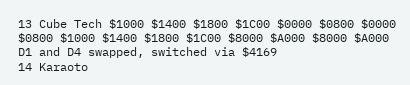13 Cube Tech $1000 $1400 $1800 $1C00 $0000 $0800 $0000 $0800 $1000 $1400 $1800 $1C00 $8000 $A000 $8000 $A000 D1 and D4 swapped, switched via $4169
14 Karaoto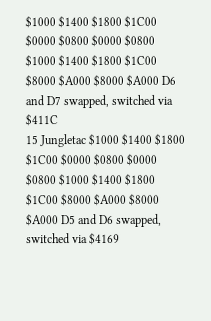$1000 $1400 $1800 $1C00 $0000 $0800 $0000 $0800 $1000 $1400 $1800 $1C00 $8000 $A000 $8000 $A000 D6 and D7 swapped, switched via $411C
15 Jungletac $1000 $1400 $1800 $1C00 $0000 $0800 $0000 $0800 $1000 $1400 $1800 $1C00 $8000 $A000 $8000 $A000 D5 and D6 swapped, switched via $4169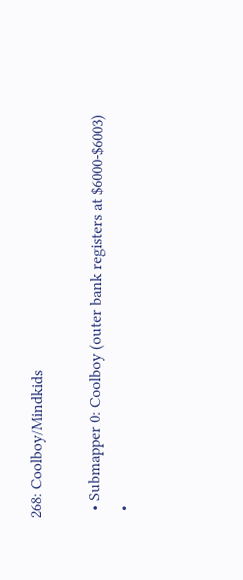268: Coolboy/Mindkids

  • Submapper 0: Coolboy (outer bank registers at $6000-$6003)
  •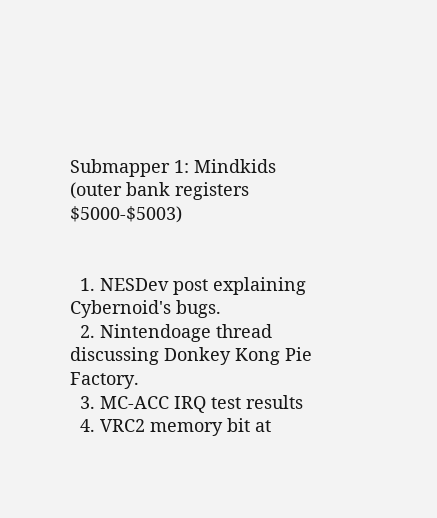Submapper 1: Mindkids (outer bank registers $5000-$5003)


  1. NESDev post explaining Cybernoid's bugs.
  2. Nintendoage thread discussing Donkey Kong Pie Factory.
  3. MC-ACC IRQ test results
  4. VRC2 memory bit at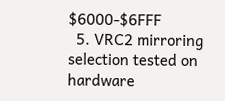$6000-$6FFF
  5. VRC2 mirroring selection tested on hardware